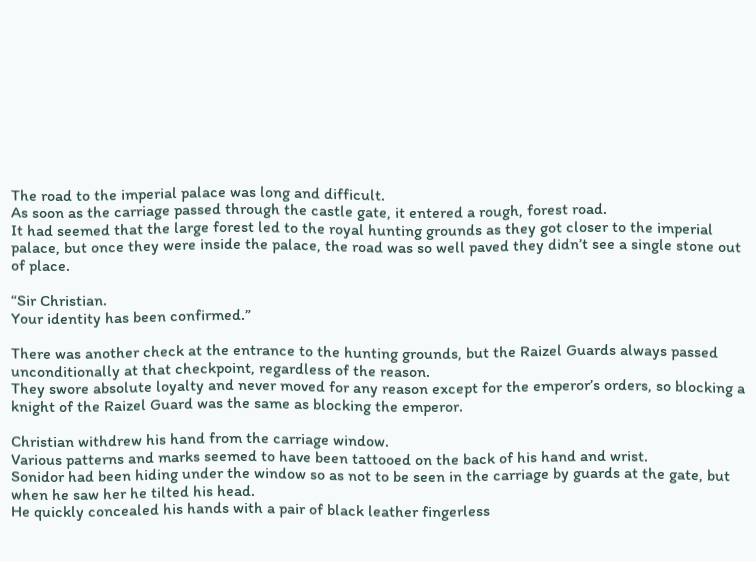The road to the imperial palace was long and difficult.
As soon as the carriage passed through the castle gate, it entered a rough, forest road.
It had seemed that the large forest led to the royal hunting grounds as they got closer to the imperial palace, but once they were inside the palace, the road was so well paved they didn’t see a single stone out of place.

“Sir Christian.
Your identity has been confirmed.”

There was another check at the entrance to the hunting grounds, but the Raizel Guards always passed unconditionally at that checkpoint, regardless of the reason.
They swore absolute loyalty and never moved for any reason except for the emperor’s orders, so blocking a knight of the Raizel Guard was the same as blocking the emperor.

Christian withdrew his hand from the carriage window.
Various patterns and marks seemed to have been tattooed on the back of his hand and wrist.
Sonidor had been hiding under the window so as not to be seen in the carriage by guards at the gate, but when he saw her he tilted his head.
He quickly concealed his hands with a pair of black leather fingerless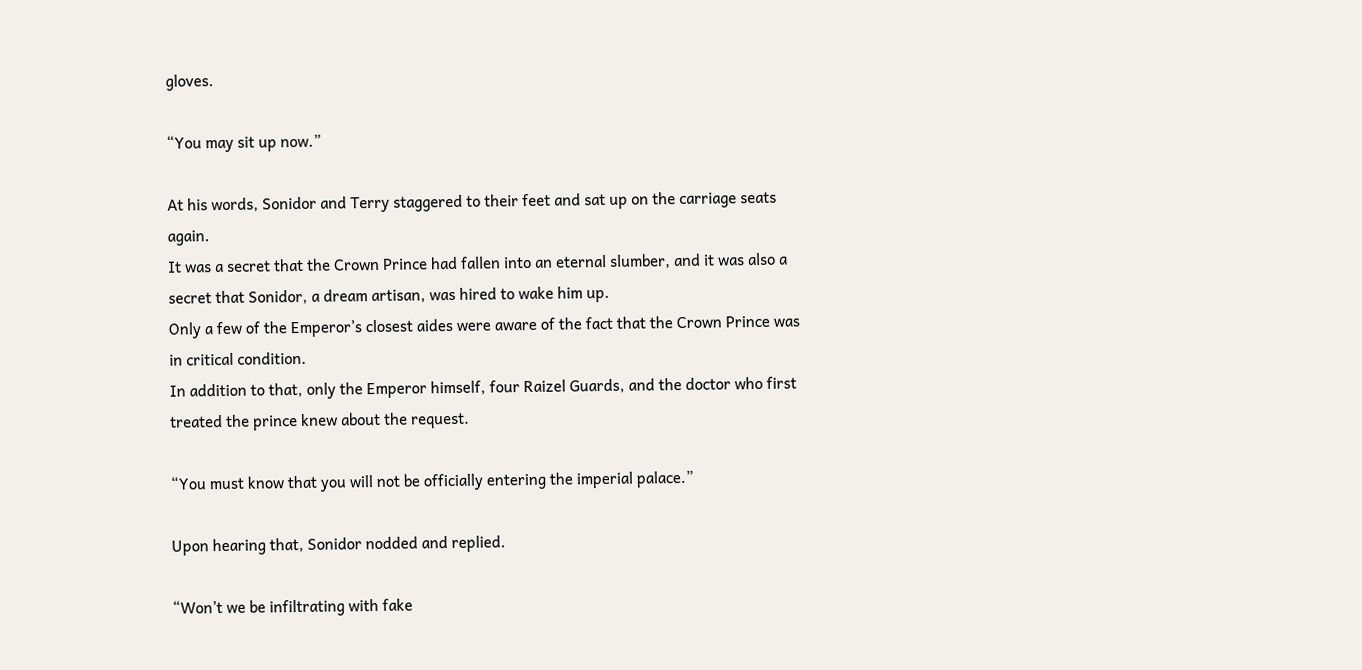gloves.

“You may sit up now.”

At his words, Sonidor and Terry staggered to their feet and sat up on the carriage seats again.
It was a secret that the Crown Prince had fallen into an eternal slumber, and it was also a secret that Sonidor, a dream artisan, was hired to wake him up.
Only a few of the Emperor’s closest aides were aware of the fact that the Crown Prince was in critical condition.
In addition to that, only the Emperor himself, four Raizel Guards, and the doctor who first treated the prince knew about the request.

“You must know that you will not be officially entering the imperial palace.”

Upon hearing that, Sonidor nodded and replied.

“Won’t we be infiltrating with fake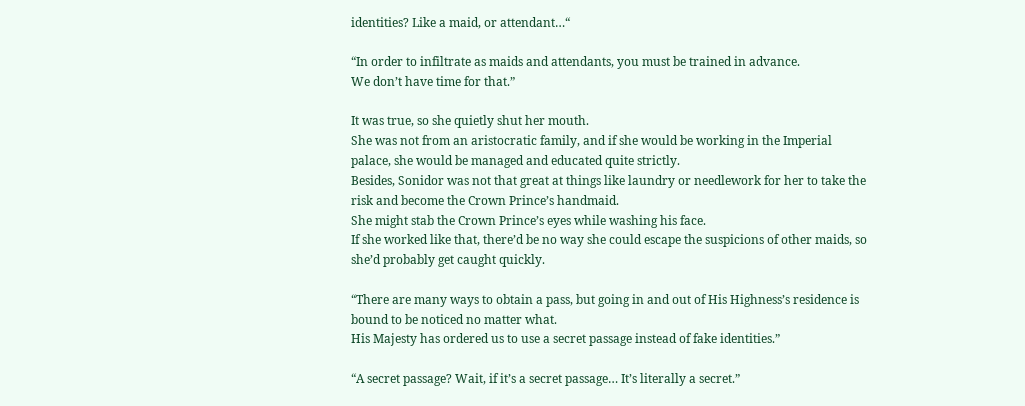identities? Like a maid, or attendant…“

“In order to infiltrate as maids and attendants, you must be trained in advance.
We don’t have time for that.”

It was true, so she quietly shut her mouth.
She was not from an aristocratic family, and if she would be working in the Imperial palace, she would be managed and educated quite strictly.
Besides, Sonidor was not that great at things like laundry or needlework for her to take the risk and become the Crown Prince’s handmaid.
She might stab the Crown Prince’s eyes while washing his face.
If she worked like that, there’d be no way she could escape the suspicions of other maids, so she’d probably get caught quickly.

“There are many ways to obtain a pass, but going in and out of His Highness’s residence is bound to be noticed no matter what.
His Majesty has ordered us to use a secret passage instead of fake identities.”

“A secret passage? Wait, if it’s a secret passage… It’s literally a secret.”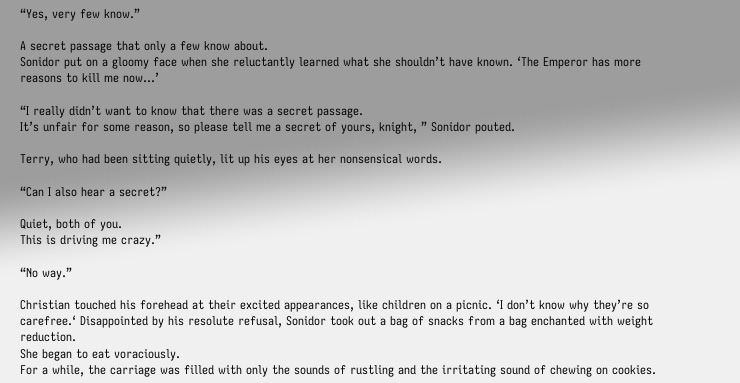“Yes, very few know.”

A secret passage that only a few know about.
Sonidor put on a gloomy face when she reluctantly learned what she shouldn’t have known. ‘The Emperor has more reasons to kill me now…’

“I really didn’t want to know that there was a secret passage.
It’s unfair for some reason, so please tell me a secret of yours, knight, ” Sonidor pouted.

Terry, who had been sitting quietly, lit up his eyes at her nonsensical words.

“Can I also hear a secret?”

Quiet, both of you.
This is driving me crazy.”

“No way.”

Christian touched his forehead at their excited appearances, like children on a picnic. ‘I don’t know why they’re so carefree.‘ Disappointed by his resolute refusal, Sonidor took out a bag of snacks from a bag enchanted with weight reduction.
She began to eat voraciously.
For a while, the carriage was filled with only the sounds of rustling and the irritating sound of chewing on cookies.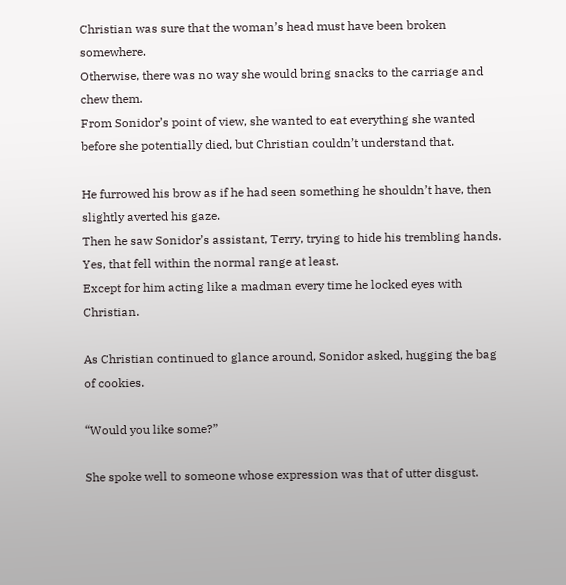Christian was sure that the woman’s head must have been broken somewhere.
Otherwise, there was no way she would bring snacks to the carriage and chew them.
From Sonidor’s point of view, she wanted to eat everything she wanted before she potentially died, but Christian couldn’t understand that.

He furrowed his brow as if he had seen something he shouldn’t have, then slightly averted his gaze.
Then he saw Sonidor’s assistant, Terry, trying to hide his trembling hands.
Yes, that fell within the normal range at least.
Except for him acting like a madman every time he locked eyes with Christian.

As Christian continued to glance around, Sonidor asked, hugging the bag of cookies.

“Would you like some?”

She spoke well to someone whose expression was that of utter disgust.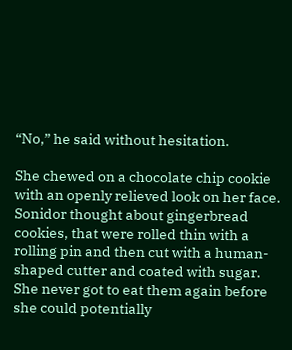“No,” he said without hesitation.

She chewed on a chocolate chip cookie with an openly relieved look on her face.
Sonidor thought about gingerbread cookies, that were rolled thin with a rolling pin and then cut with a human-shaped cutter and coated with sugar.
She never got to eat them again before she could potentially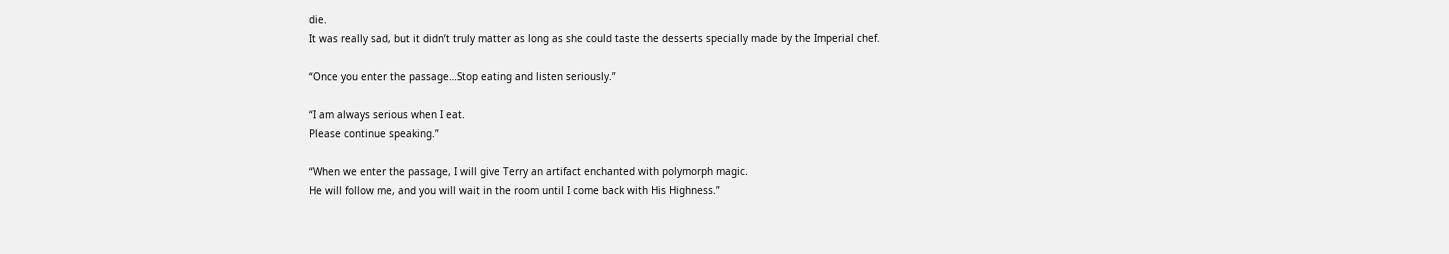die.
It was really sad, but it didn’t truly matter as long as she could taste the desserts specially made by the Imperial chef.

“Once you enter the passage…Stop eating and listen seriously.”

“I am always serious when I eat.
Please continue speaking.”

“When we enter the passage, I will give Terry an artifact enchanted with polymorph magic.
He will follow me, and you will wait in the room until I come back with His Highness.”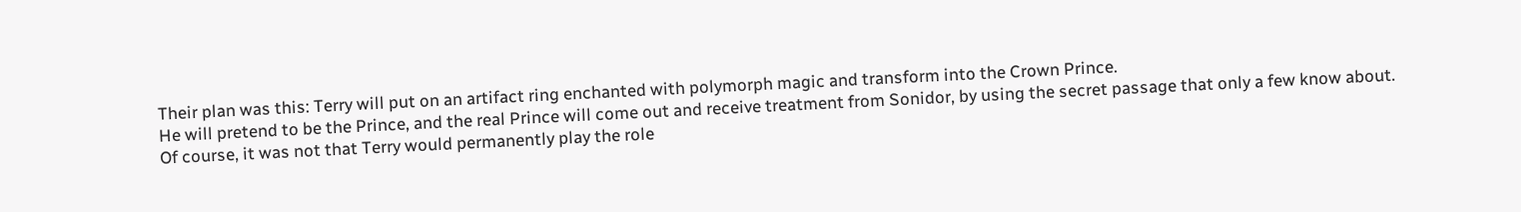Their plan was this: Terry will put on an artifact ring enchanted with polymorph magic and transform into the Crown Prince.
He will pretend to be the Prince, and the real Prince will come out and receive treatment from Sonidor, by using the secret passage that only a few know about.
Of course, it was not that Terry would permanently play the role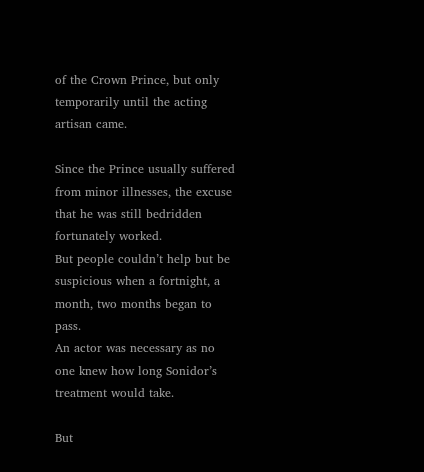of the Crown Prince, but only temporarily until the acting artisan came.

Since the Prince usually suffered from minor illnesses, the excuse that he was still bedridden fortunately worked.
But people couldn’t help but be suspicious when a fortnight, a month, two months began to pass.
An actor was necessary as no one knew how long Sonidor’s treatment would take.

But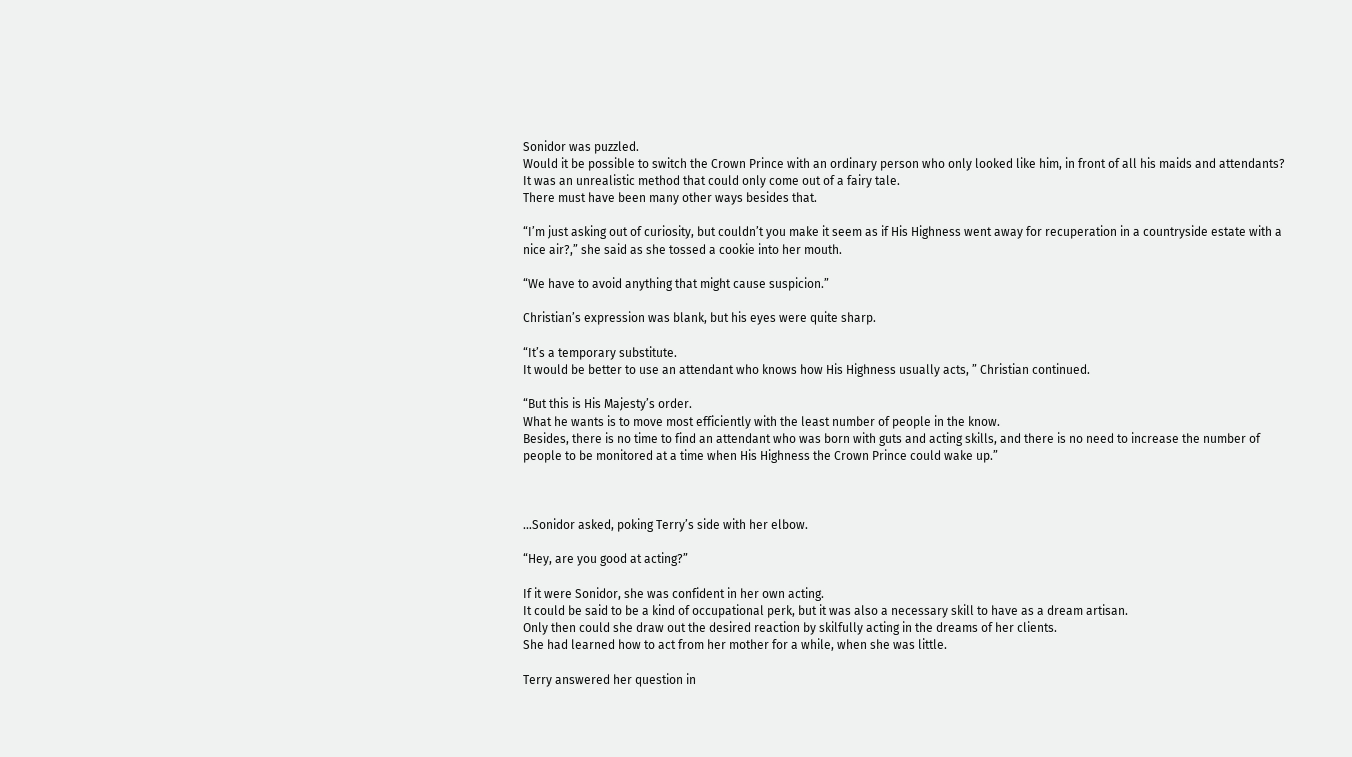Sonidor was puzzled.
Would it be possible to switch the Crown Prince with an ordinary person who only looked like him, in front of all his maids and attendants? It was an unrealistic method that could only come out of a fairy tale.
There must have been many other ways besides that.

“I’m just asking out of curiosity, but couldn’t you make it seem as if His Highness went away for recuperation in a countryside estate with a nice air?,” she said as she tossed a cookie into her mouth.

“We have to avoid anything that might cause suspicion.”

Christian’s expression was blank, but his eyes were quite sharp.

“It’s a temporary substitute.
It would be better to use an attendant who knows how His Highness usually acts, ” Christian continued.

“But this is His Majesty’s order.
What he wants is to move most efficiently with the least number of people in the know.
Besides, there is no time to find an attendant who was born with guts and acting skills, and there is no need to increase the number of people to be monitored at a time when His Highness the Crown Prince could wake up.”



…Sonidor asked, poking Terry’s side with her elbow.

“Hey, are you good at acting?”

If it were Sonidor, she was confident in her own acting.
It could be said to be a kind of occupational perk, but it was also a necessary skill to have as a dream artisan.
Only then could she draw out the desired reaction by skilfully acting in the dreams of her clients.
She had learned how to act from her mother for a while, when she was little.

Terry answered her question in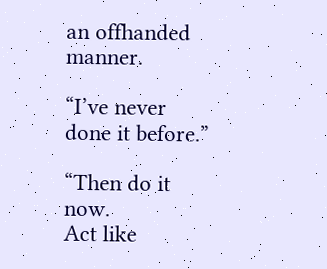an offhanded manner.

“I’ve never done it before.”

“Then do it now.
Act like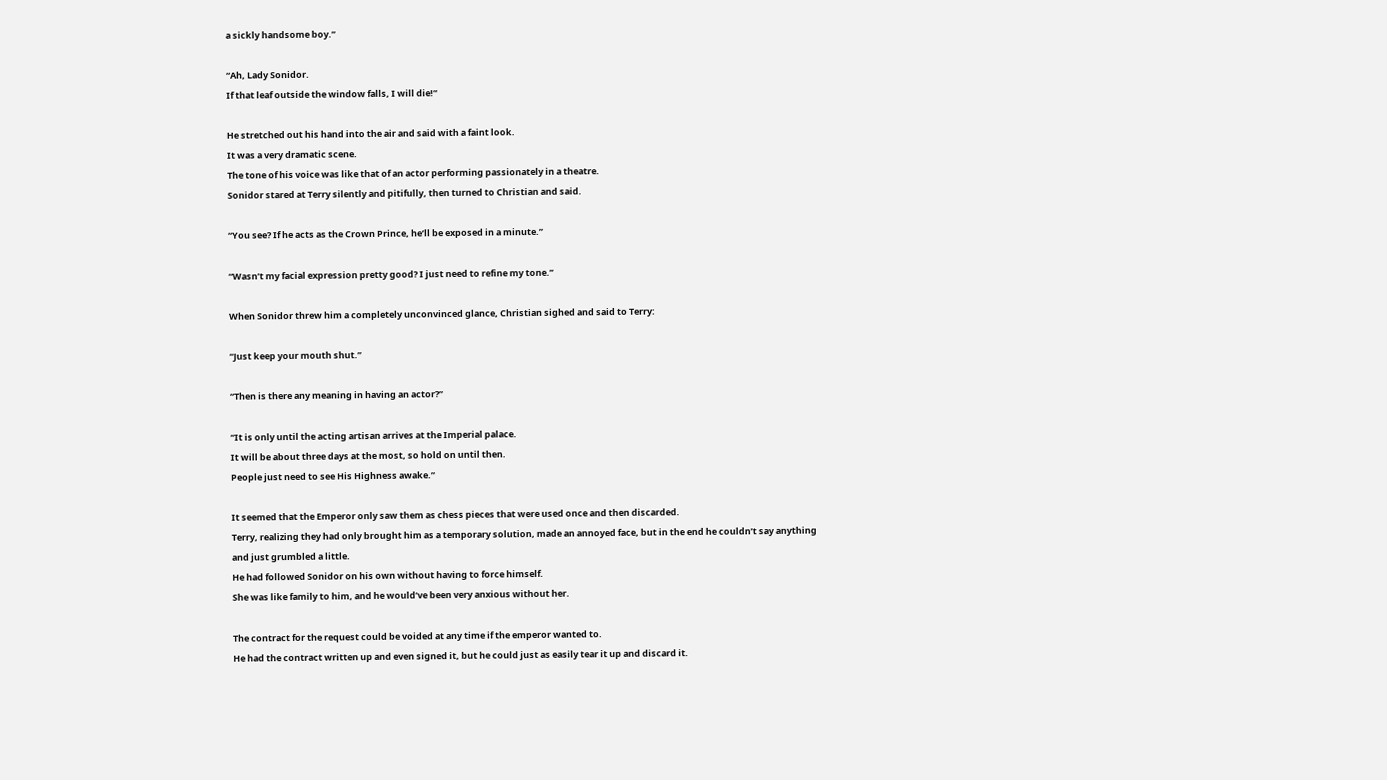a sickly handsome boy.”

“Ah, Lady Sonidor.
If that leaf outside the window falls, I will die!”

He stretched out his hand into the air and said with a faint look.
It was a very dramatic scene.
The tone of his voice was like that of an actor performing passionately in a theatre.
Sonidor stared at Terry silently and pitifully, then turned to Christian and said.

“You see? If he acts as the Crown Prince, he’ll be exposed in a minute.”

“Wasn’t my facial expression pretty good? I just need to refine my tone.”

When Sonidor threw him a completely unconvinced glance, Christian sighed and said to Terry:

“Just keep your mouth shut.”

“Then is there any meaning in having an actor?”

“It is only until the acting artisan arrives at the Imperial palace.
It will be about three days at the most, so hold on until then.
People just need to see His Highness awake.”

It seemed that the Emperor only saw them as chess pieces that were used once and then discarded.
Terry, realizing they had only brought him as a temporary solution, made an annoyed face, but in the end he couldn’t say anything and just grumbled a little.
He had followed Sonidor on his own without having to force himself.
She was like family to him, and he would’ve been very anxious without her.

The contract for the request could be voided at any time if the emperor wanted to.
He had the contract written up and even signed it, but he could just as easily tear it up and discard it.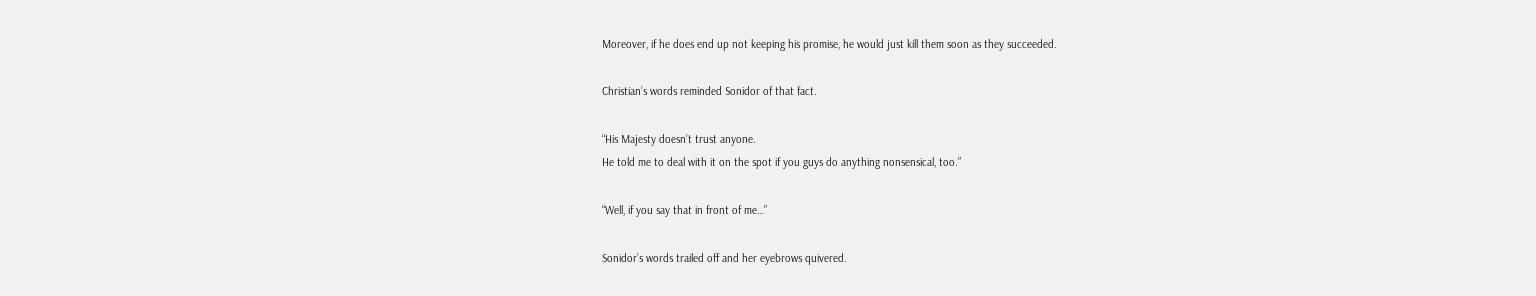Moreover, if he does end up not keeping his promise, he would just kill them soon as they succeeded.

Christian’s words reminded Sonidor of that fact.

“His Majesty doesn’t trust anyone.
He told me to deal with it on the spot if you guys do anything nonsensical, too.”

“Well, if you say that in front of me…”

Sonidor’s words trailed off and her eyebrows quivered.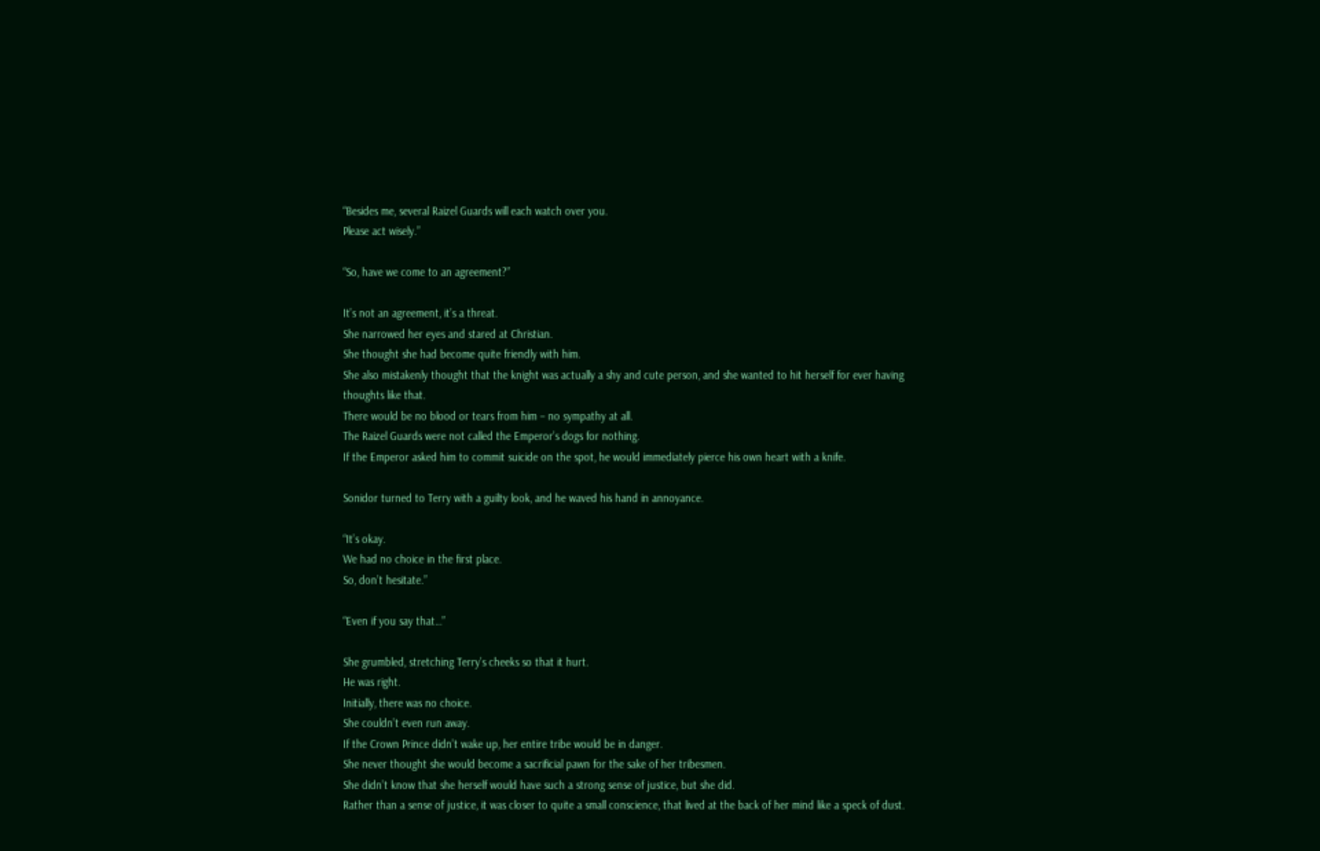“Besides me, several Raizel Guards will each watch over you.
Please act wisely.”

“So, have we come to an agreement?”

It’s not an agreement, it’s a threat.
She narrowed her eyes and stared at Christian.
She thought she had become quite friendly with him.
She also mistakenly thought that the knight was actually a shy and cute person, and she wanted to hit herself for ever having thoughts like that.
There would be no blood or tears from him – no sympathy at all.
The Raizel Guards were not called the Emperor’s dogs for nothing.
If the Emperor asked him to commit suicide on the spot, he would immediately pierce his own heart with a knife.

Sonidor turned to Terry with a guilty look, and he waved his hand in annoyance.

“It’s okay.
We had no choice in the first place.
So, don’t hesitate.”

“Even if you say that…”

She grumbled, stretching Terry’s cheeks so that it hurt.
He was right.
Initially, there was no choice.
She couldn’t even run away.
If the Crown Prince didn’t wake up, her entire tribe would be in danger.
She never thought she would become a sacrificial pawn for the sake of her tribesmen.
She didn’t know that she herself would have such a strong sense of justice, but she did.
Rather than a sense of justice, it was closer to quite a small conscience, that lived at the back of her mind like a speck of dust.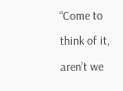“Come to think of it, aren’t we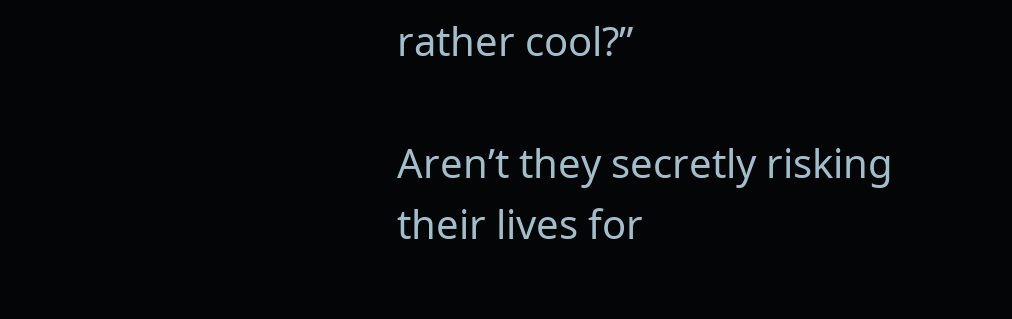rather cool?”

Aren’t they secretly risking their lives for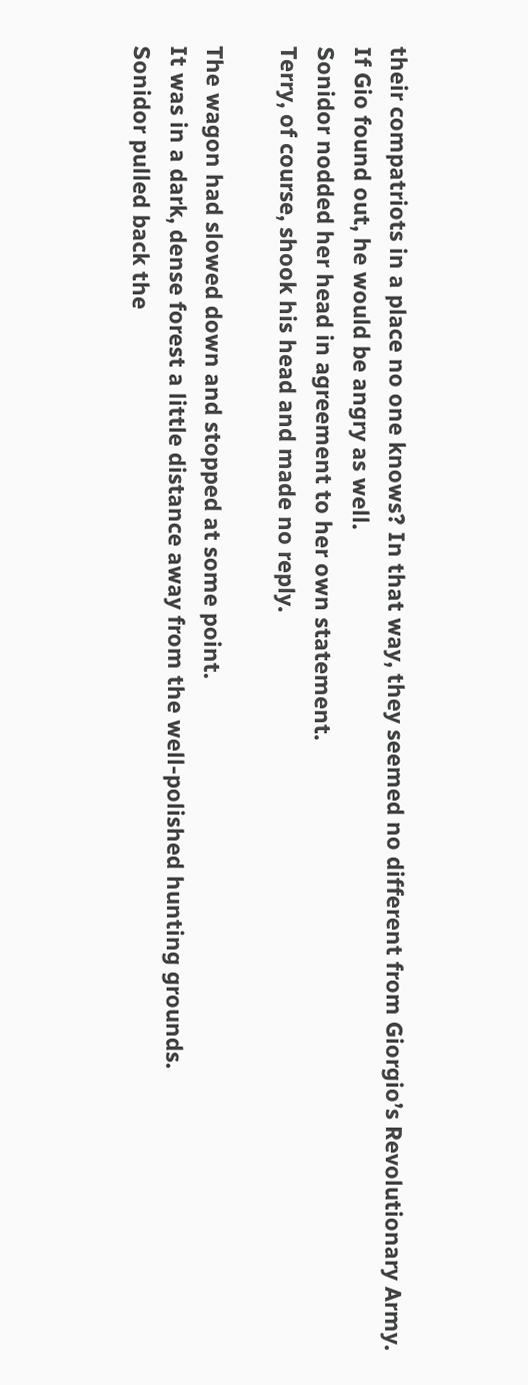their compatriots in a place no one knows? In that way, they seemed no different from Giorgio’s Revolutionary Army.
If Gio found out, he would be angry as well.
Sonidor nodded her head in agreement to her own statement.
Terry, of course, shook his head and made no reply.

The wagon had slowed down and stopped at some point.
It was in a dark, dense forest a little distance away from the well-polished hunting grounds.
Sonidor pulled back the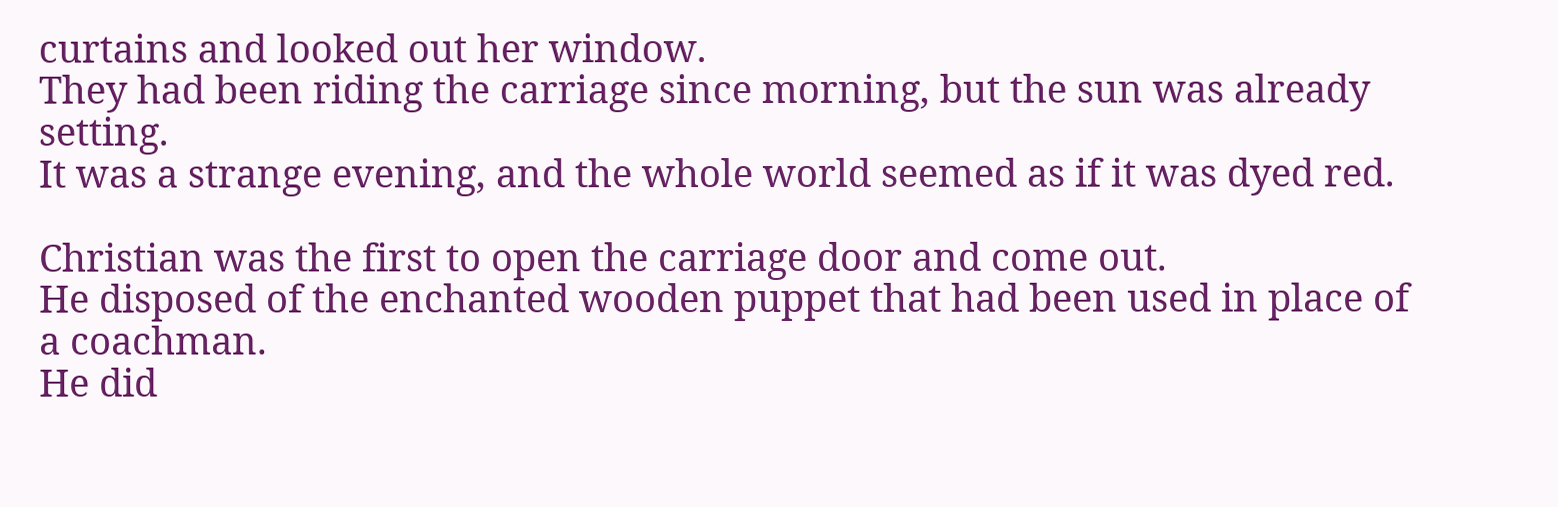curtains and looked out her window.
They had been riding the carriage since morning, but the sun was already setting.
It was a strange evening, and the whole world seemed as if it was dyed red.

Christian was the first to open the carriage door and come out.
He disposed of the enchanted wooden puppet that had been used in place of a coachman.
He did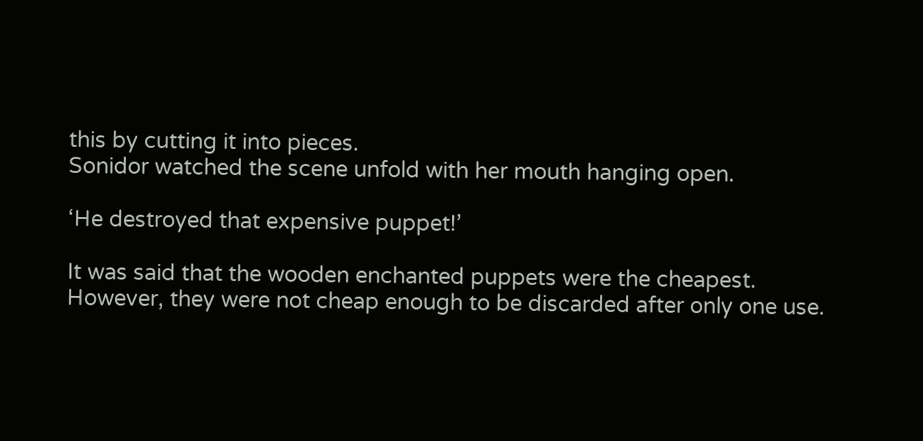this by cutting it into pieces.
Sonidor watched the scene unfold with her mouth hanging open.

‘He destroyed that expensive puppet!’

It was said that the wooden enchanted puppets were the cheapest.
However, they were not cheap enough to be discarded after only one use.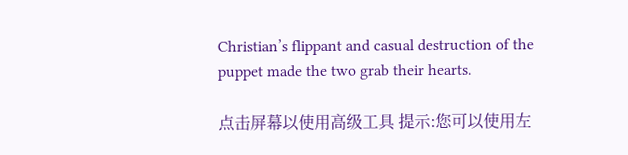Christian’s flippant and casual destruction of the puppet made the two grab their hearts.

点击屏幕以使用高级工具 提示:您可以使用左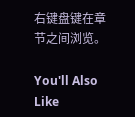右键盘键在章节之间浏览。

You'll Also Like